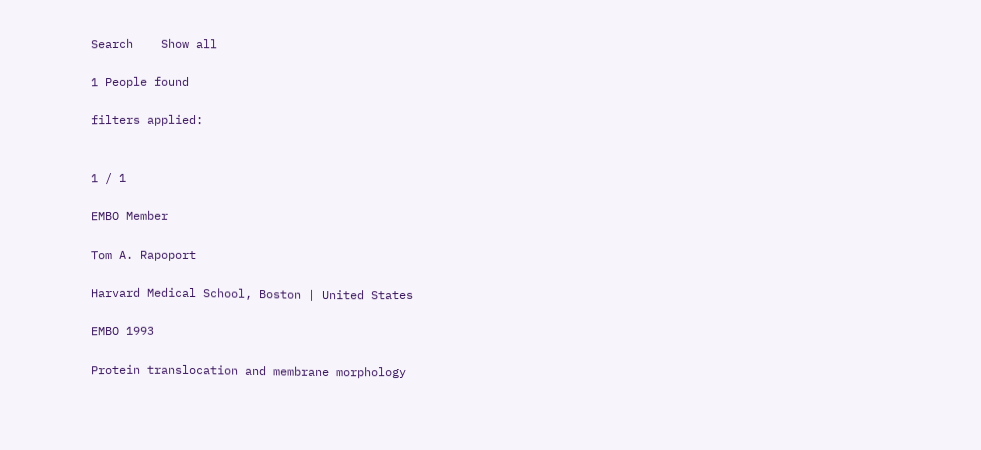Search    Show all

1 People found

filters applied:


1 / 1

EMBO Member

Tom A. Rapoport

Harvard Medical School, Boston | United States

EMBO 1993

Protein translocation and membrane morphology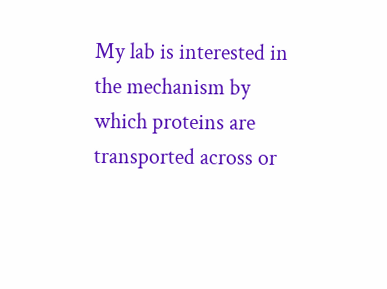My lab is interested in the mechanism by which proteins are transported across or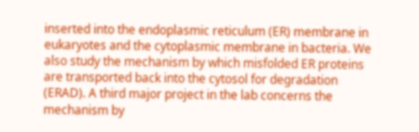inserted into the endoplasmic reticulum (ER) membrane in eukaryotes and the cytoplasmic membrane in bacteria. We also study the mechanism by which misfolded ER proteins are transported back into the cytosol for degradation (ERAD). A third major project in the lab concerns the mechanism by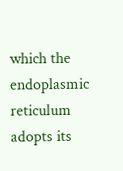which the endoplasmic reticulum adopts its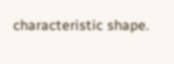characteristic shape.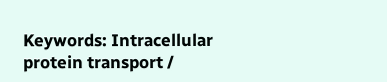Keywords: Intracellular protein transport /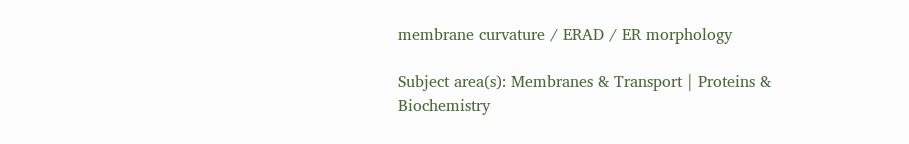membrane curvature / ERAD / ER morphology

Subject area(s): Membranes & Transport | Proteins & Biochemistry